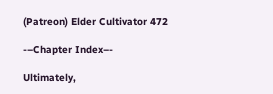(Patreon) Elder Cultivator 472

-–Chapter Index–-

Ultimately,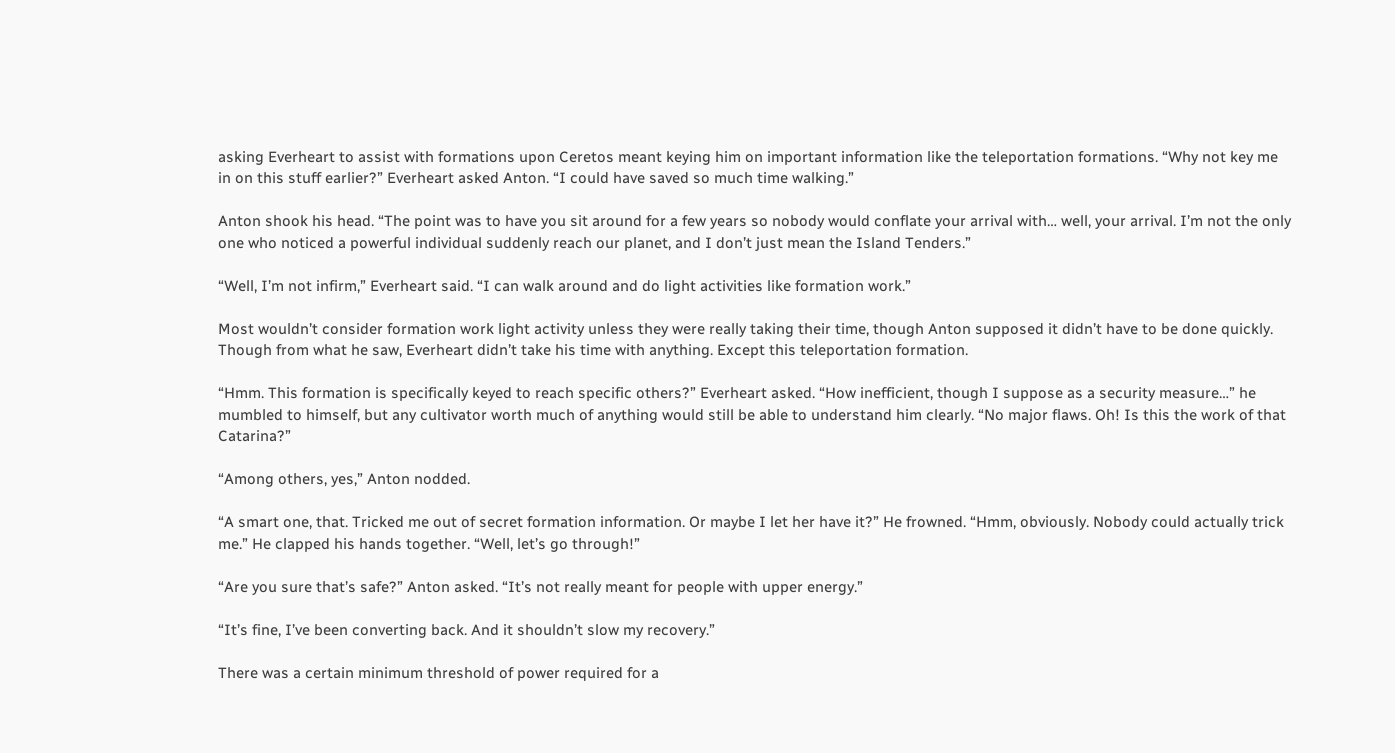asking Everheart to assist with formations upon Ceretos meant keying him on important information like the teleportation formations. “Why not key me in on this stuff earlier?” Everheart asked Anton. “I could have saved so much time walking.”

Anton shook his head. “The point was to have you sit around for a few years so nobody would conflate your arrival with… well, your arrival. I’m not the only one who noticed a powerful individual suddenly reach our planet, and I don’t just mean the Island Tenders.”

“Well, I’m not infirm,” Everheart said. “I can walk around and do light activities like formation work.”

Most wouldn’t consider formation work light activity unless they were really taking their time, though Anton supposed it didn’t have to be done quickly. Though from what he saw, Everheart didn’t take his time with anything. Except this teleportation formation.

“Hmm. This formation is specifically keyed to reach specific others?” Everheart asked. “How inefficient, though I suppose as a security measure…” he mumbled to himself, but any cultivator worth much of anything would still be able to understand him clearly. “No major flaws. Oh! Is this the work of that Catarina?”

“Among others, yes,” Anton nodded.

“A smart one, that. Tricked me out of secret formation information. Or maybe I let her have it?” He frowned. “Hmm, obviously. Nobody could actually trick me.” He clapped his hands together. “Well, let’s go through!”

“Are you sure that’s safe?” Anton asked. “It’s not really meant for people with upper energy.”

“It’s fine, I’ve been converting back. And it shouldn’t slow my recovery.”

There was a certain minimum threshold of power required for a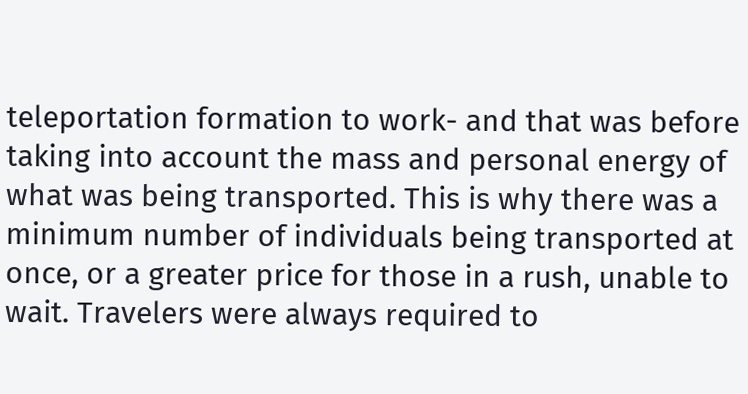teleportation formation to work- and that was before taking into account the mass and personal energy of what was being transported. This is why there was a minimum number of individuals being transported at once, or a greater price for those in a rush, unable to wait. Travelers were always required to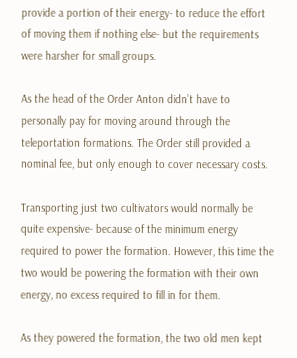provide a portion of their energy- to reduce the effort of moving them if nothing else- but the requirements were harsher for small groups.

As the head of the Order Anton didn’t have to personally pay for moving around through the teleportation formations. The Order still provided a nominal fee, but only enough to cover necessary costs.

Transporting just two cultivators would normally be quite expensive- because of the minimum energy required to power the formation. However, this time the two would be powering the formation with their own energy, no excess required to fill in for them.

As they powered the formation, the two old men kept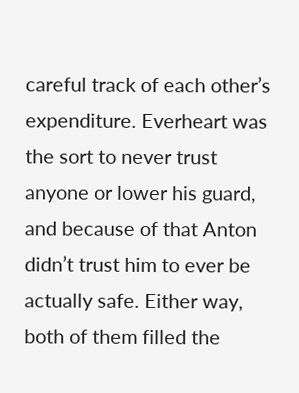careful track of each other’s expenditure. Everheart was the sort to never trust anyone or lower his guard, and because of that Anton didn’t trust him to ever be actually safe. Either way, both of them filled the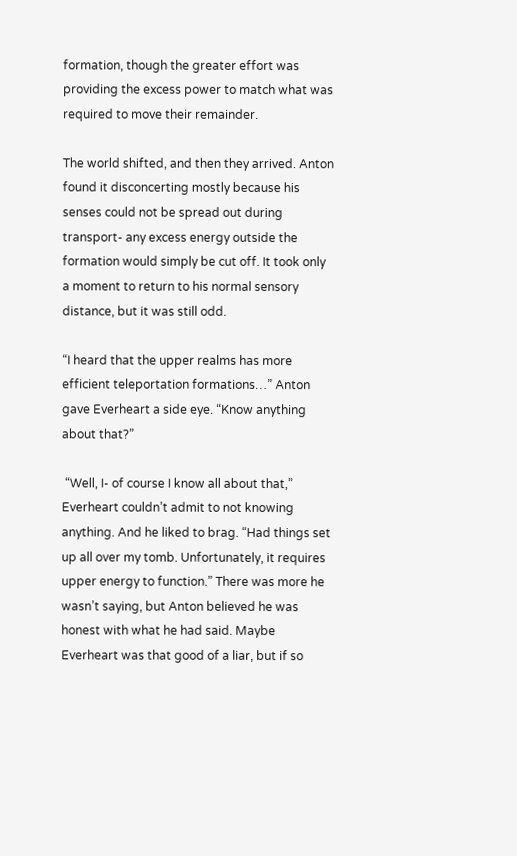formation, though the greater effort was providing the excess power to match what was required to move their remainder.

The world shifted, and then they arrived. Anton found it disconcerting mostly because his senses could not be spread out during transport- any excess energy outside the formation would simply be cut off. It took only a moment to return to his normal sensory distance, but it was still odd.

“I heard that the upper realms has more efficient teleportation formations…” Anton gave Everheart a side eye. “Know anything about that?”

 “Well, I- of course I know all about that,” Everheart couldn’t admit to not knowing anything. And he liked to brag. “Had things set up all over my tomb. Unfortunately, it requires upper energy to function.” There was more he wasn’t saying, but Anton believed he was honest with what he had said. Maybe Everheart was that good of a liar, but if so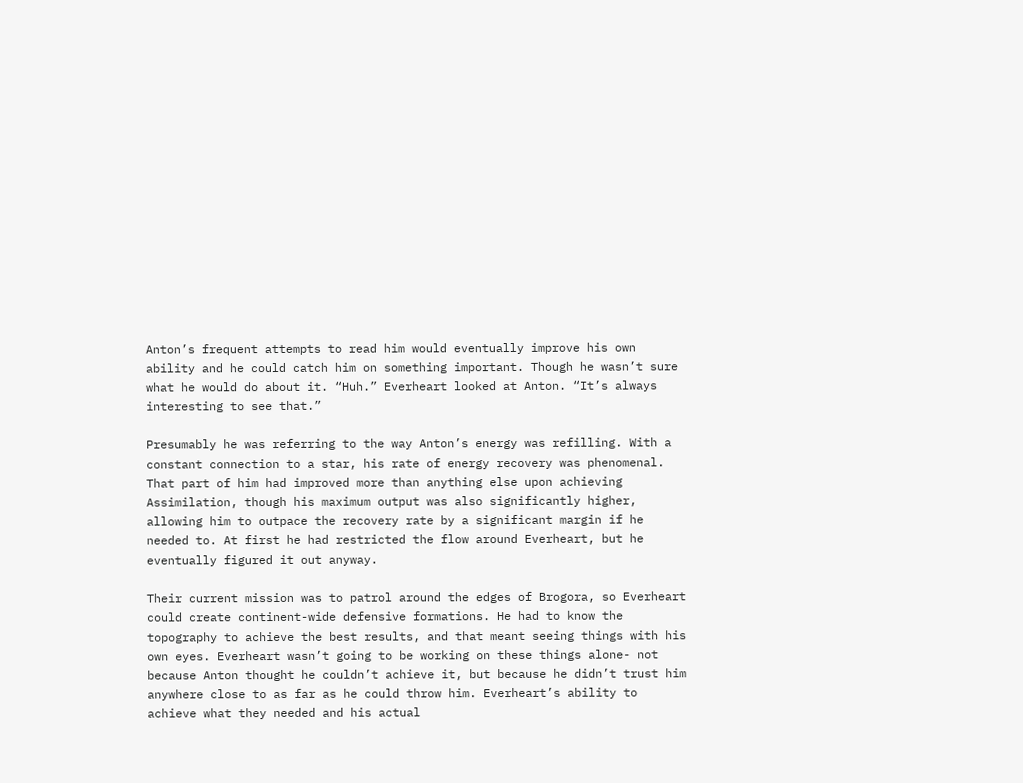Anton’s frequent attempts to read him would eventually improve his own ability and he could catch him on something important. Though he wasn’t sure what he would do about it. “Huh.” Everheart looked at Anton. “It’s always interesting to see that.”

Presumably he was referring to the way Anton’s energy was refilling. With a constant connection to a star, his rate of energy recovery was phenomenal. That part of him had improved more than anything else upon achieving Assimilation, though his maximum output was also significantly higher, allowing him to outpace the recovery rate by a significant margin if he needed to. At first he had restricted the flow around Everheart, but he eventually figured it out anyway.

Their current mission was to patrol around the edges of Brogora, so Everheart could create continent-wide defensive formations. He had to know the topography to achieve the best results, and that meant seeing things with his own eyes. Everheart wasn’t going to be working on these things alone- not because Anton thought he couldn’t achieve it, but because he didn’t trust him anywhere close to as far as he could throw him. Everheart’s ability to achieve what they needed and his actual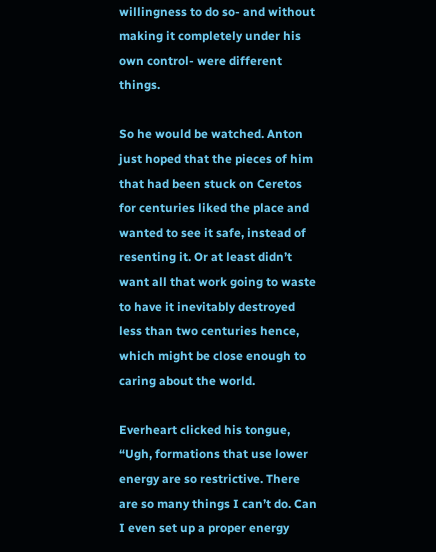willingness to do so- and without making it completely under his own control- were different things.

So he would be watched. Anton just hoped that the pieces of him that had been stuck on Ceretos for centuries liked the place and wanted to see it safe, instead of resenting it. Or at least didn’t want all that work going to waste to have it inevitably destroyed less than two centuries hence, which might be close enough to caring about the world.

Everheart clicked his tongue, “Ugh, formations that use lower energy are so restrictive. There are so many things I can’t do. Can I even set up a proper energy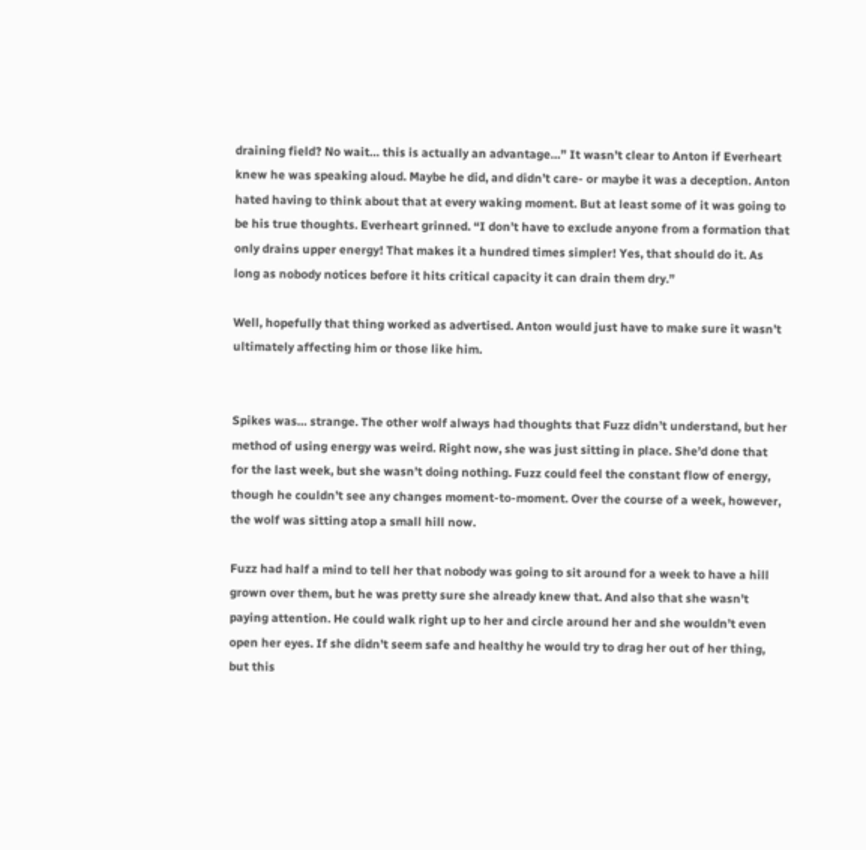draining field? No wait… this is actually an advantage…” It wasn’t clear to Anton if Everheart knew he was speaking aloud. Maybe he did, and didn’t care- or maybe it was a deception. Anton hated having to think about that at every waking moment. But at least some of it was going to be his true thoughts. Everheart grinned. “I don’t have to exclude anyone from a formation that only drains upper energy! That makes it a hundred times simpler! Yes, that should do it. As long as nobody notices before it hits critical capacity it can drain them dry.”

Well, hopefully that thing worked as advertised. Anton would just have to make sure it wasn’t ultimately affecting him or those like him.


Spikes was… strange. The other wolf always had thoughts that Fuzz didn’t understand, but her method of using energy was weird. Right now, she was just sitting in place. She’d done that for the last week, but she wasn’t doing nothing. Fuzz could feel the constant flow of energy, though he couldn’t see any changes moment-to-moment. Over the course of a week, however, the wolf was sitting atop a small hill now.

Fuzz had half a mind to tell her that nobody was going to sit around for a week to have a hill grown over them, but he was pretty sure she already knew that. And also that she wasn’t paying attention. He could walk right up to her and circle around her and she wouldn’t even open her eyes. If she didn’t seem safe and healthy he would try to drag her out of her thing, but this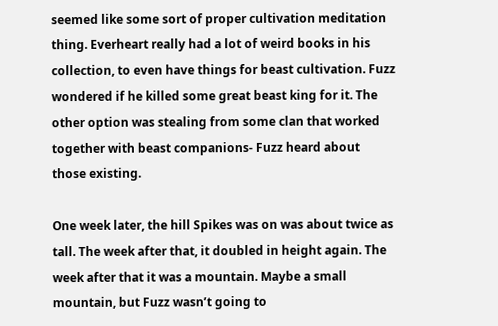seemed like some sort of proper cultivation meditation thing. Everheart really had a lot of weird books in his collection, to even have things for beast cultivation. Fuzz wondered if he killed some great beast king for it. The other option was stealing from some clan that worked together with beast companions- Fuzz heard about those existing.

One week later, the hill Spikes was on was about twice as tall. The week after that, it doubled in height again. The week after that it was a mountain. Maybe a small mountain, but Fuzz wasn’t going to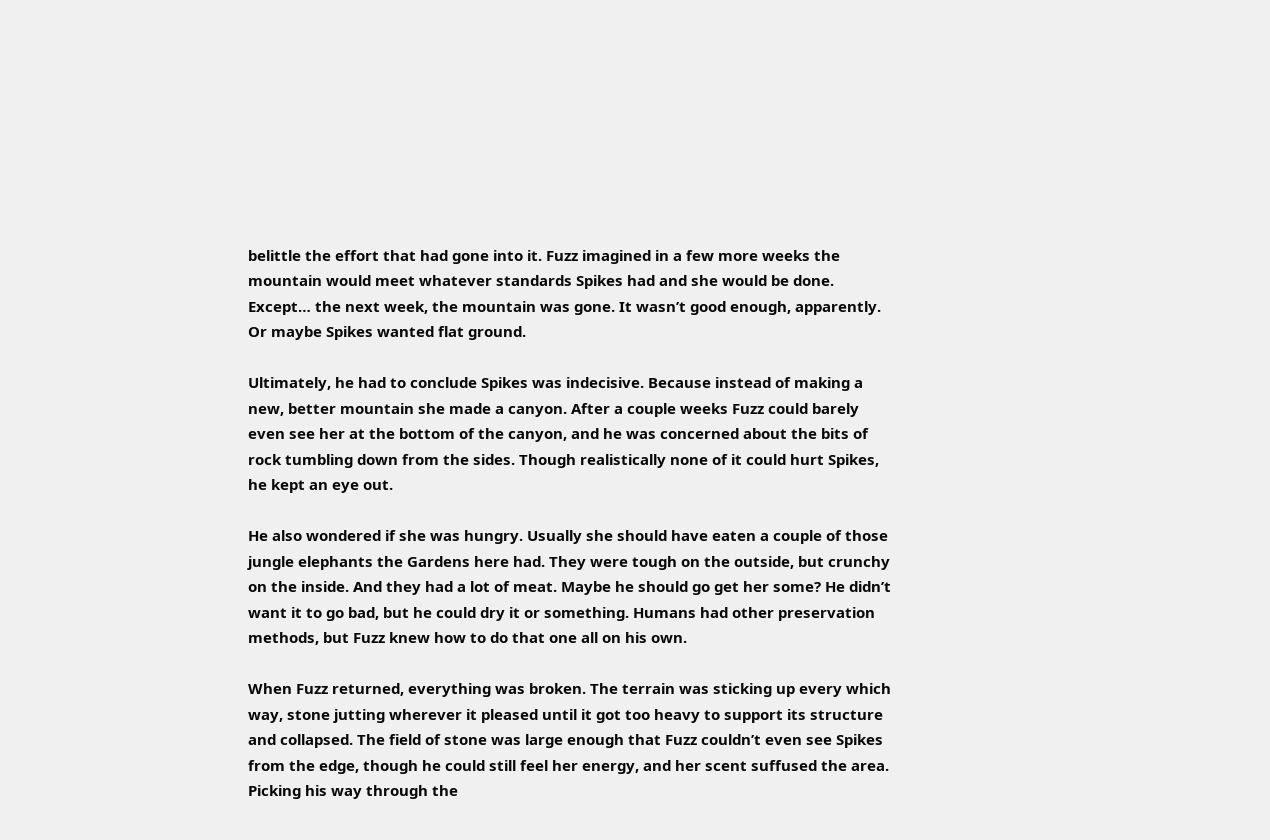belittle the effort that had gone into it. Fuzz imagined in a few more weeks the mountain would meet whatever standards Spikes had and she would be done. Except… the next week, the mountain was gone. It wasn’t good enough, apparently. Or maybe Spikes wanted flat ground.

Ultimately, he had to conclude Spikes was indecisive. Because instead of making a new, better mountain she made a canyon. After a couple weeks Fuzz could barely even see her at the bottom of the canyon, and he was concerned about the bits of rock tumbling down from the sides. Though realistically none of it could hurt Spikes, he kept an eye out.

He also wondered if she was hungry. Usually she should have eaten a couple of those jungle elephants the Gardens here had. They were tough on the outside, but crunchy on the inside. And they had a lot of meat. Maybe he should go get her some? He didn’t want it to go bad, but he could dry it or something. Humans had other preservation methods, but Fuzz knew how to do that one all on his own.

When Fuzz returned, everything was broken. The terrain was sticking up every which way, stone jutting wherever it pleased until it got too heavy to support its structure and collapsed. The field of stone was large enough that Fuzz couldn’t even see Spikes from the edge, though he could still feel her energy, and her scent suffused the area. Picking his way through the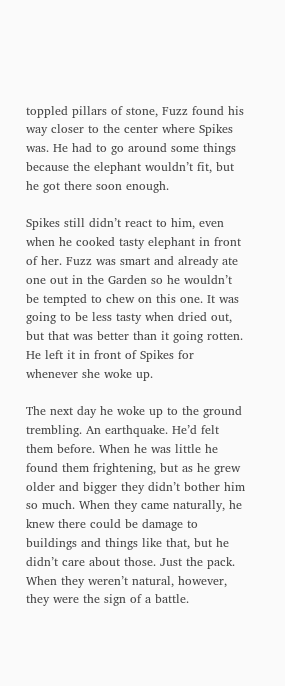toppled pillars of stone, Fuzz found his way closer to the center where Spikes was. He had to go around some things because the elephant wouldn’t fit, but he got there soon enough.

Spikes still didn’t react to him, even when he cooked tasty elephant in front of her. Fuzz was smart and already ate one out in the Garden so he wouldn’t be tempted to chew on this one. It was going to be less tasty when dried out, but that was better than it going rotten. He left it in front of Spikes for whenever she woke up.

The next day he woke up to the ground trembling. An earthquake. He’d felt them before. When he was little he found them frightening, but as he grew older and bigger they didn’t bother him so much. When they came naturally, he knew there could be damage to buildings and things like that, but he didn’t care about those. Just the pack. When they weren’t natural, however, they were the sign of a battle.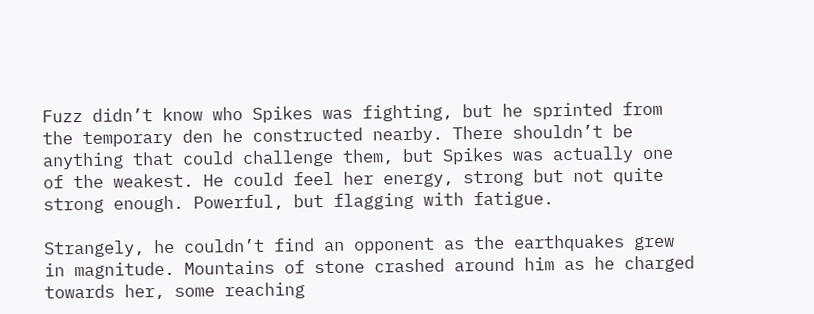Fuzz didn’t know who Spikes was fighting, but he sprinted from the temporary den he constructed nearby. There shouldn’t be anything that could challenge them, but Spikes was actually one of the weakest. He could feel her energy, strong but not quite strong enough. Powerful, but flagging with fatigue.

Strangely, he couldn’t find an opponent as the earthquakes grew in magnitude. Mountains of stone crashed around him as he charged towards her, some reaching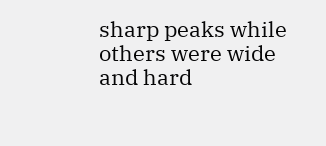sharp peaks while others were wide and hard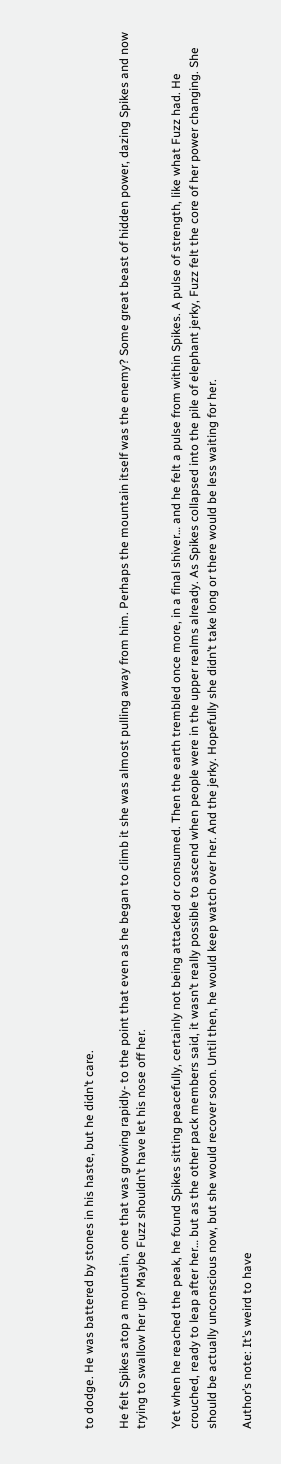to dodge. He was battered by stones in his haste, but he didn’t care.

He felt Spikes atop a mountain, one that was growing rapidly- to the point that even as he began to climb it she was almost pulling away from him. Perhaps the mountain itself was the enemy? Some great beast of hidden power, dazing Spikes and now trying to swallow her up? Maybe Fuzz shouldn’t have let his nose off her.

Yet when he reached the peak, he found Spikes sitting peacefully, certainly not being attacked or consumed. Then the earth trembled once more, in a final shiver… and he felt a pulse from within Spikes. A pulse of strength, like what Fuzz had. He crouched, ready to leap after her… but as the other pack members said, it wasn’t really possible to ascend when people were in the upper realms already. As Spikes collapsed into the pile of elephant jerky, Fuzz felt the core of her power changing. She should be actually unconscious now, but she would recover soon. Until then, he would keep watch over her. And the jerky. Hopefully she didn’t take long or there would be less waiting for her.

Author’s note: It’s weird to have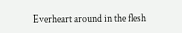Everheart around in the flesh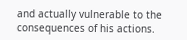and actually vulnerable to the consequences of his actions.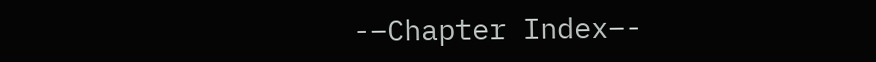-–Chapter Index–-